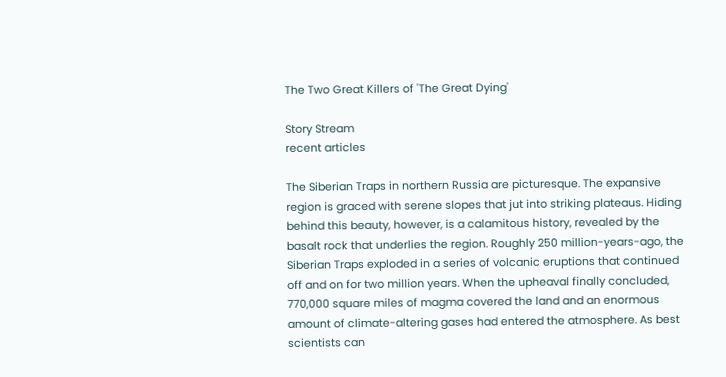The Two Great Killers of 'The Great Dying'

Story Stream
recent articles

The Siberian Traps in northern Russia are picturesque. The expansive region is graced with serene slopes that jut into striking plateaus. Hiding behind this beauty, however, is a calamitous history, revealed by the basalt rock that underlies the region. Roughly 250 million-years-ago, the Siberian Traps exploded in a series of volcanic eruptions that continued off and on for two million years. When the upheaval finally concluded, 770,000 square miles of magma covered the land and an enormous amount of climate-altering gases had entered the atmosphere. As best scientists can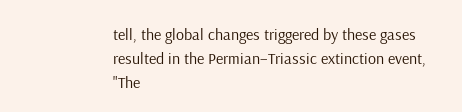tell, the global changes triggered by these gases resulted in the Permian–Triassic extinction event, "The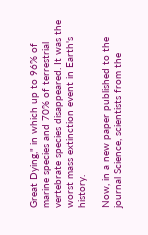Great Dying," in which up to 96% of marine species and 70% of terrestrial vertebrate species disappeared. It was the worst mass extinction event in Earth's history.

Now, in a new paper published to the journal Science, scientists from the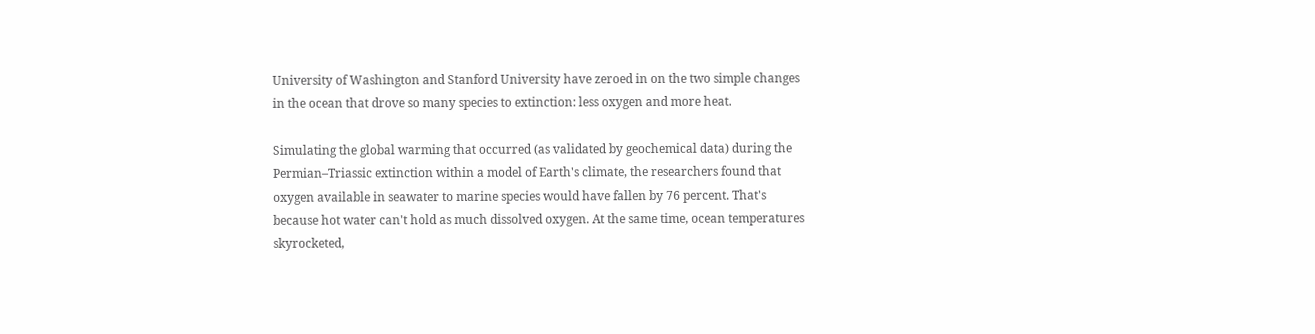University of Washington and Stanford University have zeroed in on the two simple changes in the ocean that drove so many species to extinction: less oxygen and more heat.

Simulating the global warming that occurred (as validated by geochemical data) during the Permian–Triassic extinction within a model of Earth's climate, the researchers found that oxygen available in seawater to marine species would have fallen by 76 percent. That's because hot water can't hold as much dissolved oxygen. At the same time, ocean temperatures skyrocketed,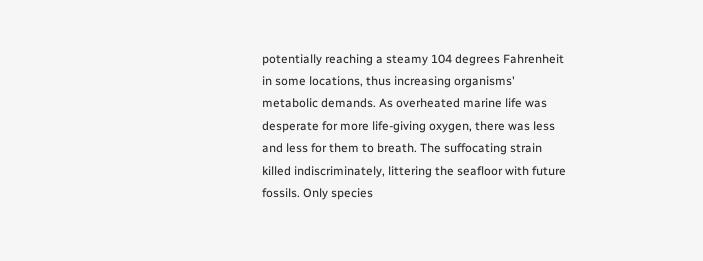potentially reaching a steamy 104 degrees Fahrenheit in some locations, thus increasing organisms' metabolic demands. As overheated marine life was desperate for more life-giving oxygen, there was less and less for them to breath. The suffocating strain killed indiscriminately, littering the seafloor with future fossils. Only species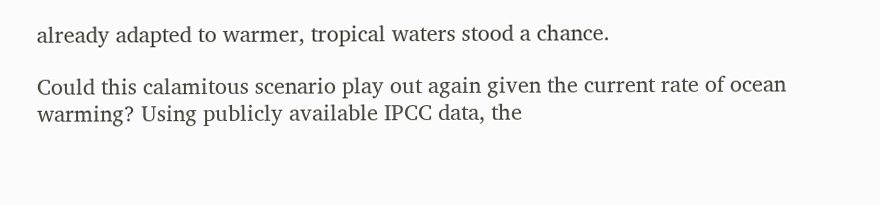already adapted to warmer, tropical waters stood a chance.

Could this calamitous scenario play out again given the current rate of ocean warming? Using publicly available IPCC data, the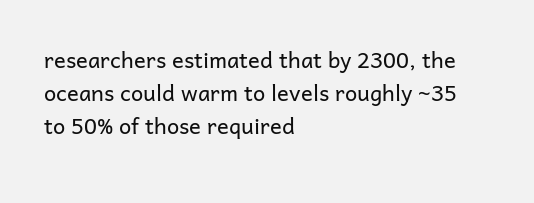researchers estimated that by 2300, the oceans could warm to levels roughly ~35 to 50% of those required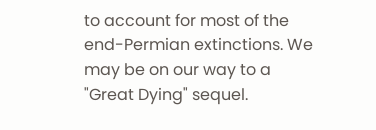to account for most of the end-Permian extinctions. We may be on our way to a "Great Dying" sequel.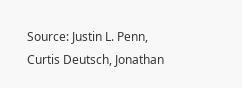Source: Justin L. Penn, Curtis Deutsch, Jonathan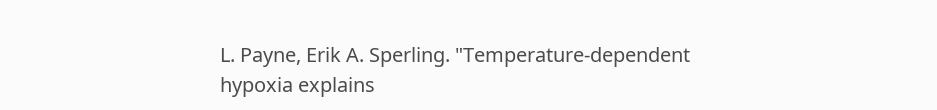L. Payne, Erik A. Sperling. "Temperature-dependent hypoxia explains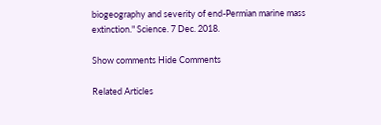biogeography and severity of end-Permian marine mass extinction." Science. 7 Dec. 2018.

Show comments Hide Comments

Related Articles